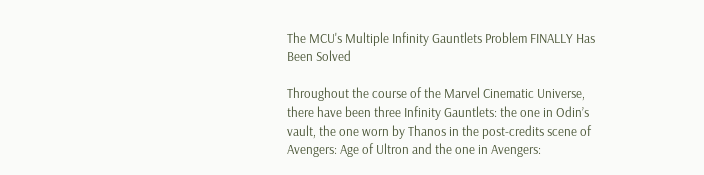The MCU's Multiple Infinity Gauntlets Problem FINALLY Has Been Solved

Throughout the course of the Marvel Cinematic Universe, there have been three Infinity Gauntlets: the one in Odin’s vault, the one worn by Thanos in the post-credits scene of Avengers: Age of Ultron and the one in Avengers: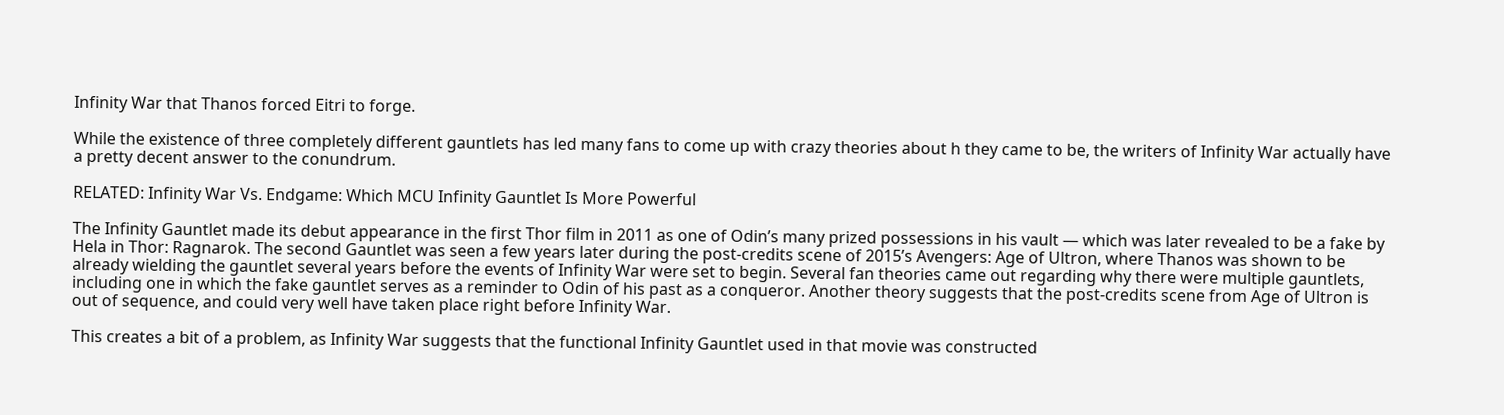Infinity War that Thanos forced Eitri to forge.

While the existence of three completely different gauntlets has led many fans to come up with crazy theories about h they came to be, the writers of Infinity War actually have a pretty decent answer to the conundrum.

RELATED: Infinity War Vs. Endgame: Which MCU Infinity Gauntlet Is More Powerful

The Infinity Gauntlet made its debut appearance in the first Thor film in 2011 as one of Odin’s many prized possessions in his vault — which was later revealed to be a fake by Hela in Thor: Ragnarok. The second Gauntlet was seen a few years later during the post-credits scene of 2015’s Avengers: Age of Ultron, where Thanos was shown to be already wielding the gauntlet several years before the events of Infinity War were set to begin. Several fan theories came out regarding why there were multiple gauntlets, including one in which the fake gauntlet serves as a reminder to Odin of his past as a conqueror. Another theory suggests that the post-credits scene from Age of Ultron is out of sequence, and could very well have taken place right before Infinity War.

This creates a bit of a problem, as Infinity War suggests that the functional Infinity Gauntlet used in that movie was constructed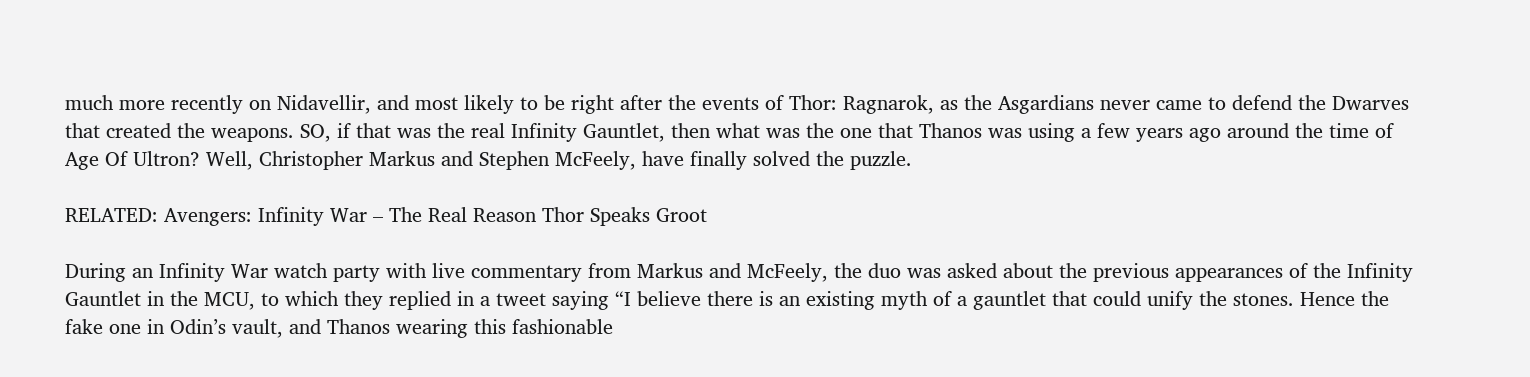much more recently on Nidavellir, and most likely to be right after the events of Thor: Ragnarok, as the Asgardians never came to defend the Dwarves that created the weapons. SO, if that was the real Infinity Gauntlet, then what was the one that Thanos was using a few years ago around the time of Age Of Ultron? Well, Christopher Markus and Stephen McFeely, have finally solved the puzzle.

RELATED: Avengers: Infinity War – The Real Reason Thor Speaks Groot

During an Infinity War watch party with live commentary from Markus and McFeely, the duo was asked about the previous appearances of the Infinity Gauntlet in the MCU, to which they replied in a tweet saying “I believe there is an existing myth of a gauntlet that could unify the stones. Hence the fake one in Odin’s vault, and Thanos wearing this fashionable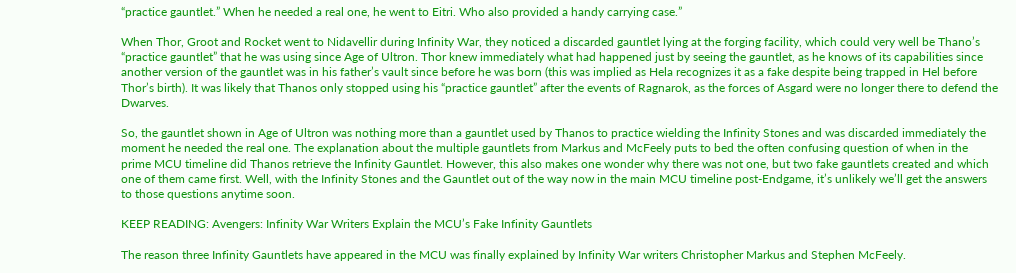“practice gauntlet.” When he needed a real one, he went to Eitri. Who also provided a handy carrying case.”

When Thor, Groot and Rocket went to Nidavellir during Infinity War, they noticed a discarded gauntlet lying at the forging facility, which could very well be Thano’s “practice gauntlet” that he was using since Age of Ultron. Thor knew immediately what had happened just by seeing the gauntlet, as he knows of its capabilities since another version of the gauntlet was in his father’s vault since before he was born (this was implied as Hela recognizes it as a fake despite being trapped in Hel before Thor’s birth). It was likely that Thanos only stopped using his “practice gauntlet” after the events of Ragnarok, as the forces of Asgard were no longer there to defend the Dwarves.

So, the gauntlet shown in Age of Ultron was nothing more than a gauntlet used by Thanos to practice wielding the Infinity Stones and was discarded immediately the moment he needed the real one. The explanation about the multiple gauntlets from Markus and McFeely puts to bed the often confusing question of when in the prime MCU timeline did Thanos retrieve the Infinity Gauntlet. However, this also makes one wonder why there was not one, but two fake gauntlets created and which one of them came first. Well, with the Infinity Stones and the Gauntlet out of the way now in the main MCU timeline post-Endgame, it’s unlikely we’ll get the answers to those questions anytime soon.

KEEP READING: Avengers: Infinity War Writers Explain the MCU’s Fake Infinity Gauntlets

The reason three Infinity Gauntlets have appeared in the MCU was finally explained by Infinity War writers Christopher Markus and Stephen McFeely.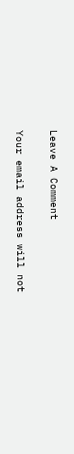Leave A Comment

Your email address will not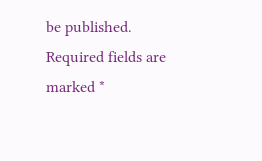be published. Required fields are marked *